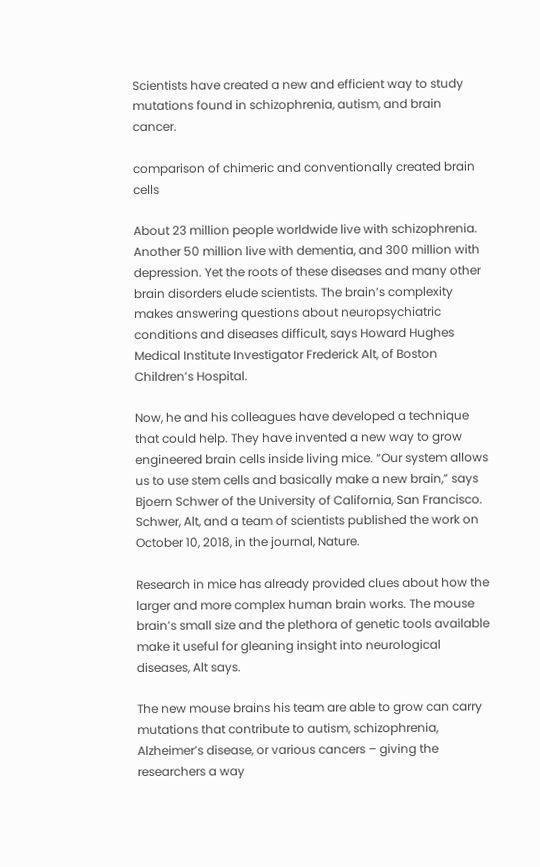Scientists have created a new and efficient way to study mutations found in schizophrenia, autism, and brain cancer.

comparison of chimeric and conventionally created brain cells

About 23 million people worldwide live with schizophrenia. Another 50 million live with dementia, and 300 million with depression. Yet the roots of these diseases and many other brain disorders elude scientists. The brain’s complexity makes answering questions about neuropsychiatric conditions and diseases difficult, says Howard Hughes Medical Institute Investigator Frederick Alt, of Boston Children’s Hospital.

Now, he and his colleagues have developed a technique that could help. They have invented a new way to grow engineered brain cells inside living mice. “Our system allows us to use stem cells and basically make a new brain,” says Bjoern Schwer of the University of California, San Francisco. Schwer, Alt, and a team of scientists published the work on October 10, 2018, in the journal, Nature.

Research in mice has already provided clues about how the larger and more complex human brain works. The mouse brain’s small size and the plethora of genetic tools available make it useful for gleaning insight into neurological diseases, Alt says.

The new mouse brains his team are able to grow can carry mutations that contribute to autism, schizophrenia, Alzheimer’s disease, or various cancers – giving the researchers a way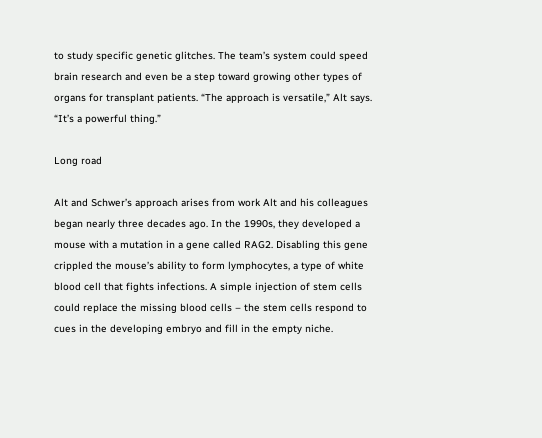to study specific genetic glitches. The team’s system could speed brain research and even be a step toward growing other types of organs for transplant patients. “The approach is versatile,” Alt says. “It’s a powerful thing.”

Long road

Alt and Schwer’s approach arises from work Alt and his colleagues began nearly three decades ago. In the 1990s, they developed a mouse with a mutation in a gene called RAG2. Disabling this gene crippled the mouse’s ability to form lymphocytes, a type of white blood cell that fights infections. A simple injection of stem cells could replace the missing blood cells – the stem cells respond to cues in the developing embryo and fill in the empty niche.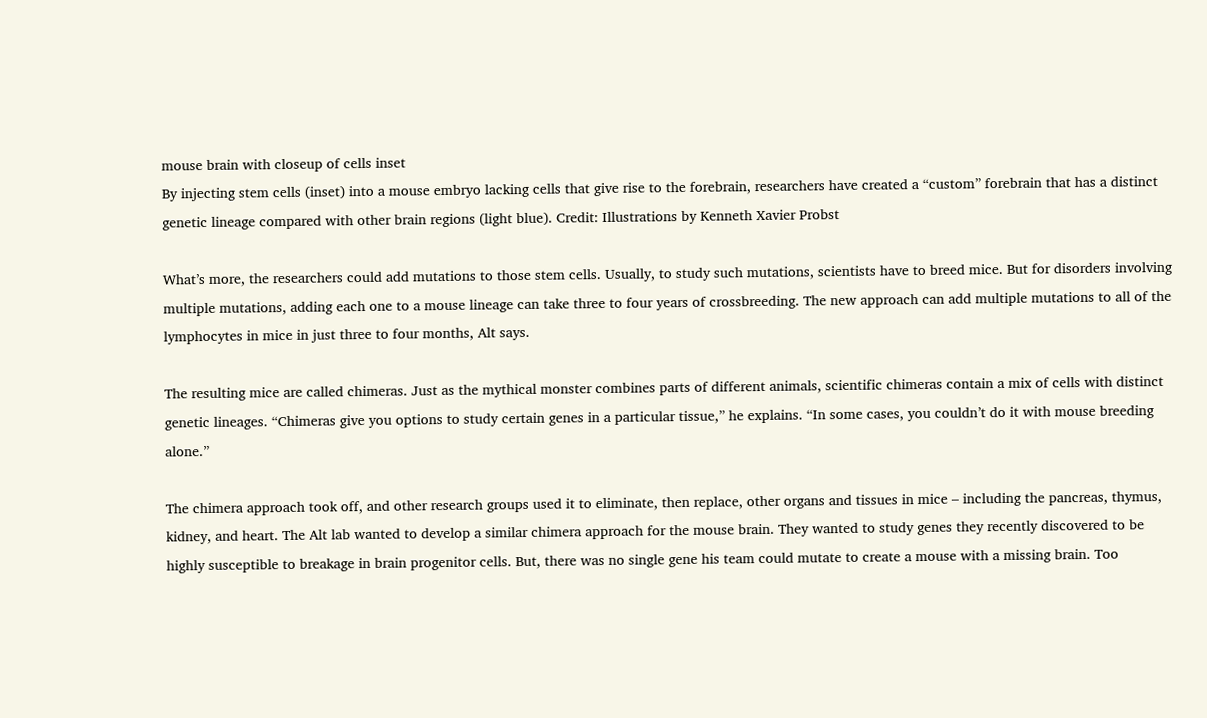mouse brain with closeup of cells inset
By injecting stem cells (inset) into a mouse embryo lacking cells that give rise to the forebrain, researchers have created a “custom” forebrain that has a distinct genetic lineage compared with other brain regions (light blue). Credit: Illustrations by Kenneth Xavier Probst

What’s more, the researchers could add mutations to those stem cells. Usually, to study such mutations, scientists have to breed mice. But for disorders involving multiple mutations, adding each one to a mouse lineage can take three to four years of crossbreeding. The new approach can add multiple mutations to all of the lymphocytes in mice in just three to four months, Alt says.

The resulting mice are called chimeras. Just as the mythical monster combines parts of different animals, scientific chimeras contain a mix of cells with distinct genetic lineages. “Chimeras give you options to study certain genes in a particular tissue,” he explains. “In some cases, you couldn’t do it with mouse breeding alone.”

The chimera approach took off, and other research groups used it to eliminate, then replace, other organs and tissues in mice – including the pancreas, thymus, kidney, and heart. The Alt lab wanted to develop a similar chimera approach for the mouse brain. They wanted to study genes they recently discovered to be highly susceptible to breakage in brain progenitor cells. But, there was no single gene his team could mutate to create a mouse with a missing brain. Too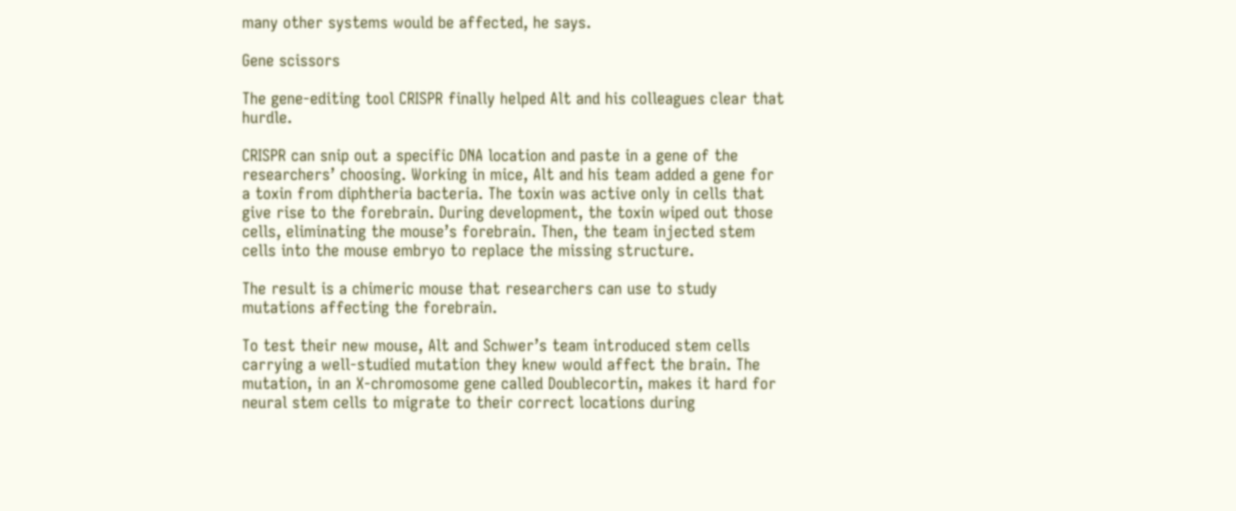many other systems would be affected, he says.

Gene scissors

The gene-editing tool CRISPR finally helped Alt and his colleagues clear that hurdle.

CRISPR can snip out a specific DNA location and paste in a gene of the researchers’ choosing. Working in mice, Alt and his team added a gene for a toxin from diphtheria bacteria. The toxin was active only in cells that give rise to the forebrain. During development, the toxin wiped out those cells, eliminating the mouse’s forebrain. Then, the team injected stem cells into the mouse embryo to replace the missing structure.

The result is a chimeric mouse that researchers can use to study mutations affecting the forebrain.

To test their new mouse, Alt and Schwer’s team introduced stem cells carrying a well-studied mutation they knew would affect the brain. The mutation, in an X-chromosome gene called Doublecortin, makes it hard for neural stem cells to migrate to their correct locations during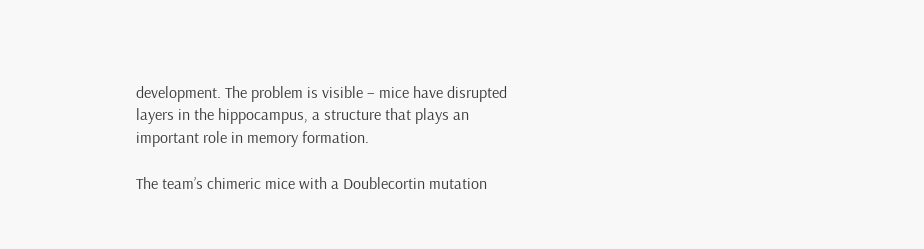development. The problem is visible – mice have disrupted layers in the hippocampus, a structure that plays an important role in memory formation.

The team’s chimeric mice with a Doublecortin mutation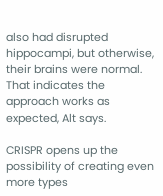also had disrupted hippocampi, but otherwise, their brains were normal. That indicates the approach works as expected, Alt says.

CRISPR opens up the possibility of creating even more types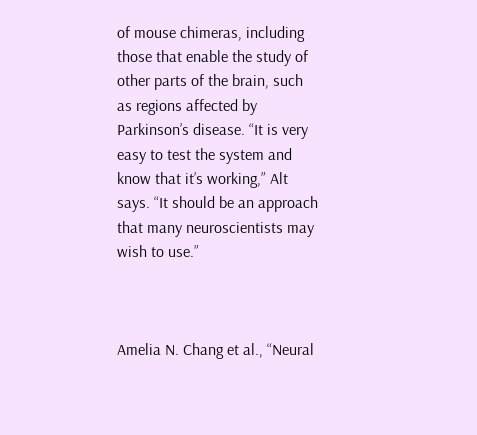of mouse chimeras, including those that enable the study of other parts of the brain, such as regions affected by Parkinson’s disease. “It is very easy to test the system and know that it’s working,” Alt says. “It should be an approach that many neuroscientists may wish to use.”



Amelia N. Chang et al., “Neural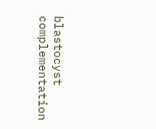blastocyst complementation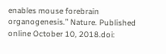enables mouse forebrain organogenesis.” Nature. Published online October 10, 2018.doi: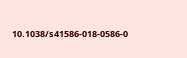10.1038/s41586-018-0586-0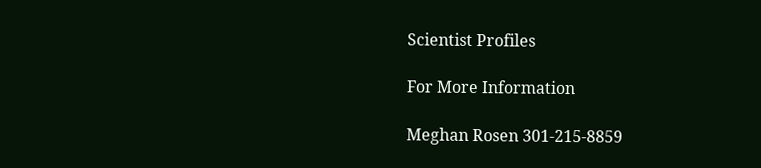Scientist Profiles

For More Information

Meghan Rosen 301-215-8859